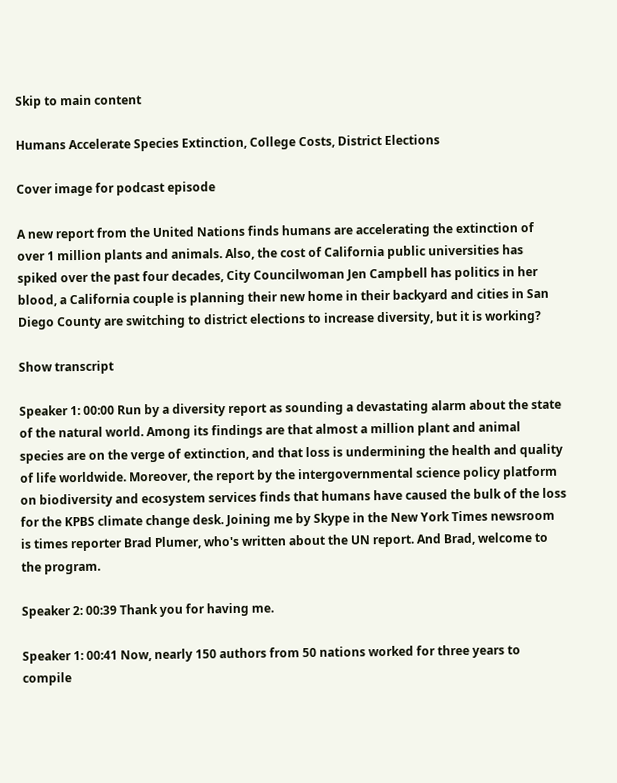Skip to main content

Humans Accelerate Species Extinction, College Costs, District Elections

Cover image for podcast episode

A new report from the United Nations finds humans are accelerating the extinction of over 1 million plants and animals. Also, the cost of California public universities has spiked over the past four decades, City Councilwoman Jen Campbell has politics in her blood, a California couple is planning their new home in their backyard and cities in San Diego County are switching to district elections to increase diversity, but it is working?

Show transcript

Speaker 1: 00:00 Run by a diversity report as sounding a devastating alarm about the state of the natural world. Among its findings are that almost a million plant and animal species are on the verge of extinction, and that loss is undermining the health and quality of life worldwide. Moreover, the report by the intergovernmental science policy platform on biodiversity and ecosystem services finds that humans have caused the bulk of the loss for the KPBS climate change desk. Joining me by Skype in the New York Times newsroom is times reporter Brad Plumer, who's written about the UN report. And Brad, welcome to the program.

Speaker 2: 00:39 Thank you for having me.

Speaker 1: 00:41 Now, nearly 150 authors from 50 nations worked for three years to compile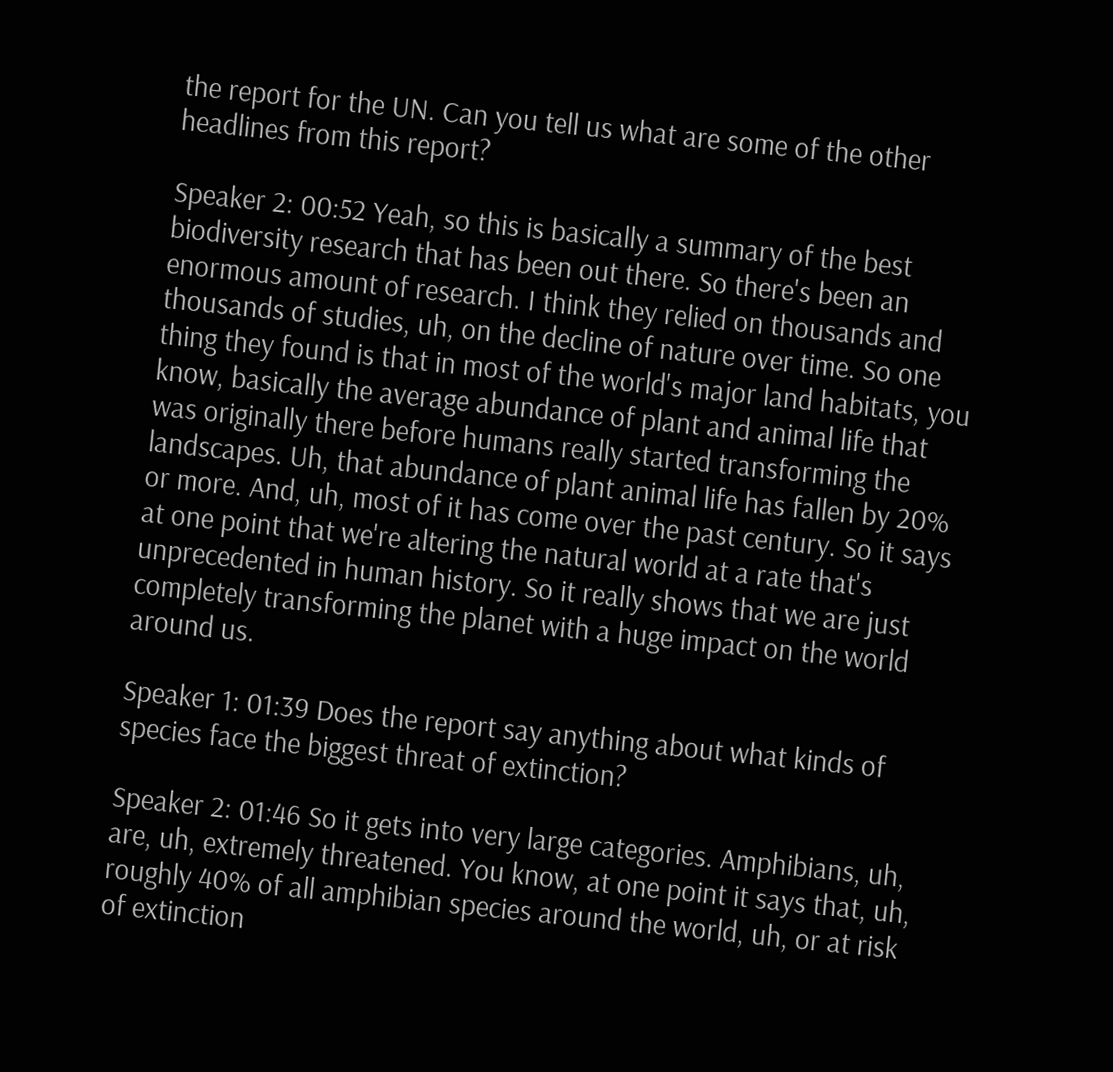the report for the UN. Can you tell us what are some of the other headlines from this report?

Speaker 2: 00:52 Yeah, so this is basically a summary of the best biodiversity research that has been out there. So there's been an enormous amount of research. I think they relied on thousands and thousands of studies, uh, on the decline of nature over time. So one thing they found is that in most of the world's major land habitats, you know, basically the average abundance of plant and animal life that was originally there before humans really started transforming the landscapes. Uh, that abundance of plant animal life has fallen by 20% or more. And, uh, most of it has come over the past century. So it says at one point that we're altering the natural world at a rate that's unprecedented in human history. So it really shows that we are just completely transforming the planet with a huge impact on the world around us.

Speaker 1: 01:39 Does the report say anything about what kinds of species face the biggest threat of extinction?

Speaker 2: 01:46 So it gets into very large categories. Amphibians, uh, are, uh, extremely threatened. You know, at one point it says that, uh, roughly 40% of all amphibian species around the world, uh, or at risk of extinction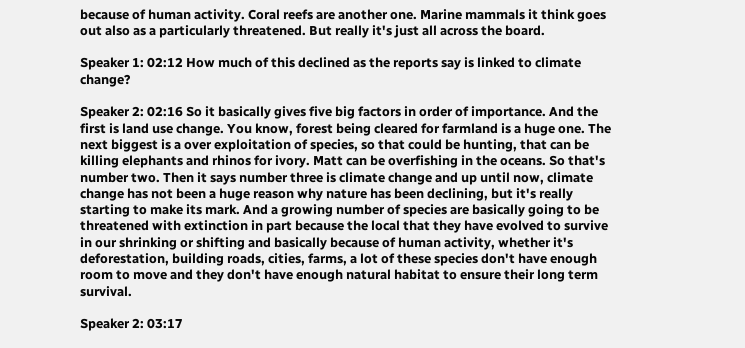because of human activity. Coral reefs are another one. Marine mammals it think goes out also as a particularly threatened. But really it's just all across the board.

Speaker 1: 02:12 How much of this declined as the reports say is linked to climate change?

Speaker 2: 02:16 So it basically gives five big factors in order of importance. And the first is land use change. You know, forest being cleared for farmland is a huge one. The next biggest is a over exploitation of species, so that could be hunting, that can be killing elephants and rhinos for ivory. Matt can be overfishing in the oceans. So that's number two. Then it says number three is climate change and up until now, climate change has not been a huge reason why nature has been declining, but it's really starting to make its mark. And a growing number of species are basically going to be threatened with extinction in part because the local that they have evolved to survive in our shrinking or shifting and basically because of human activity, whether it's deforestation, building roads, cities, farms, a lot of these species don't have enough room to move and they don't have enough natural habitat to ensure their long term survival.

Speaker 2: 03:17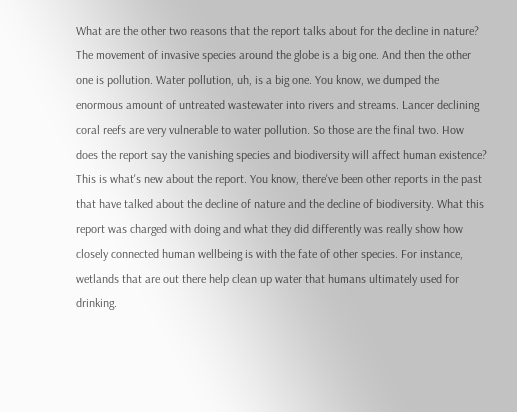What are the other two reasons that the report talks about for the decline in nature? The movement of invasive species around the globe is a big one. And then the other one is pollution. Water pollution, uh, is a big one. You know, we dumped the enormous amount of untreated wastewater into rivers and streams. Lancer declining coral reefs are very vulnerable to water pollution. So those are the final two. How does the report say the vanishing species and biodiversity will affect human existence? This is what's new about the report. You know, there've been other reports in the past that have talked about the decline of nature and the decline of biodiversity. What this report was charged with doing and what they did differently was really show how closely connected human wellbeing is with the fate of other species. For instance, wetlands that are out there help clean up water that humans ultimately used for drinking.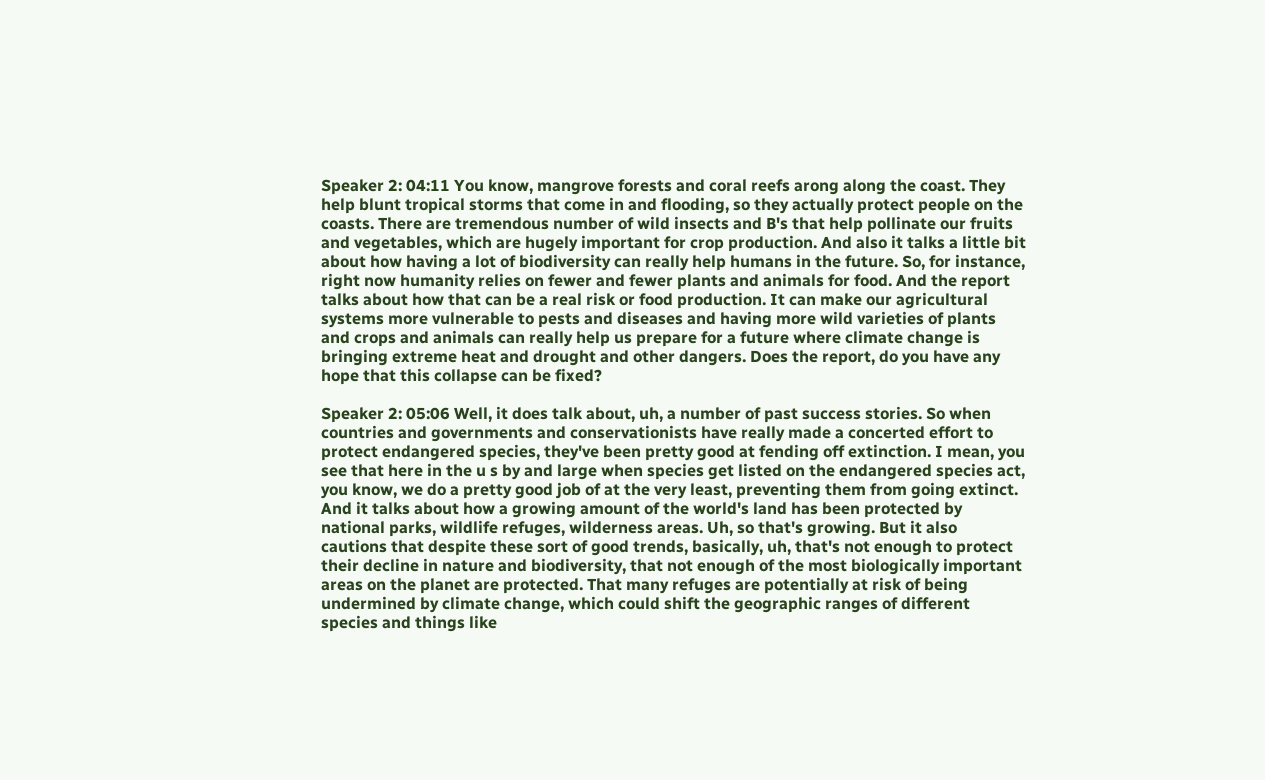Speaker 2: 04:11 You know, mangrove forests and coral reefs arong along the coast. They help blunt tropical storms that come in and flooding, so they actually protect people on the coasts. There are tremendous number of wild insects and B's that help pollinate our fruits and vegetables, which are hugely important for crop production. And also it talks a little bit about how having a lot of biodiversity can really help humans in the future. So, for instance, right now humanity relies on fewer and fewer plants and animals for food. And the report talks about how that can be a real risk or food production. It can make our agricultural systems more vulnerable to pests and diseases and having more wild varieties of plants and crops and animals can really help us prepare for a future where climate change is bringing extreme heat and drought and other dangers. Does the report, do you have any hope that this collapse can be fixed?

Speaker 2: 05:06 Well, it does talk about, uh, a number of past success stories. So when countries and governments and conservationists have really made a concerted effort to protect endangered species, they've been pretty good at fending off extinction. I mean, you see that here in the u s by and large when species get listed on the endangered species act, you know, we do a pretty good job of at the very least, preventing them from going extinct. And it talks about how a growing amount of the world's land has been protected by national parks, wildlife refuges, wilderness areas. Uh, so that's growing. But it also cautions that despite these sort of good trends, basically, uh, that's not enough to protect their decline in nature and biodiversity, that not enough of the most biologically important areas on the planet are protected. That many refuges are potentially at risk of being undermined by climate change, which could shift the geographic ranges of different species and things like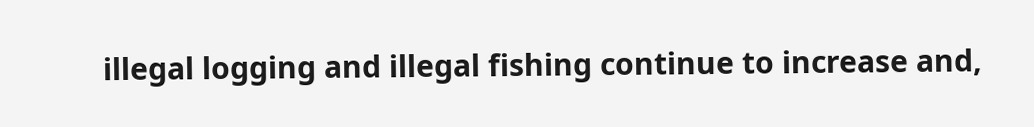illegal logging and illegal fishing continue to increase and,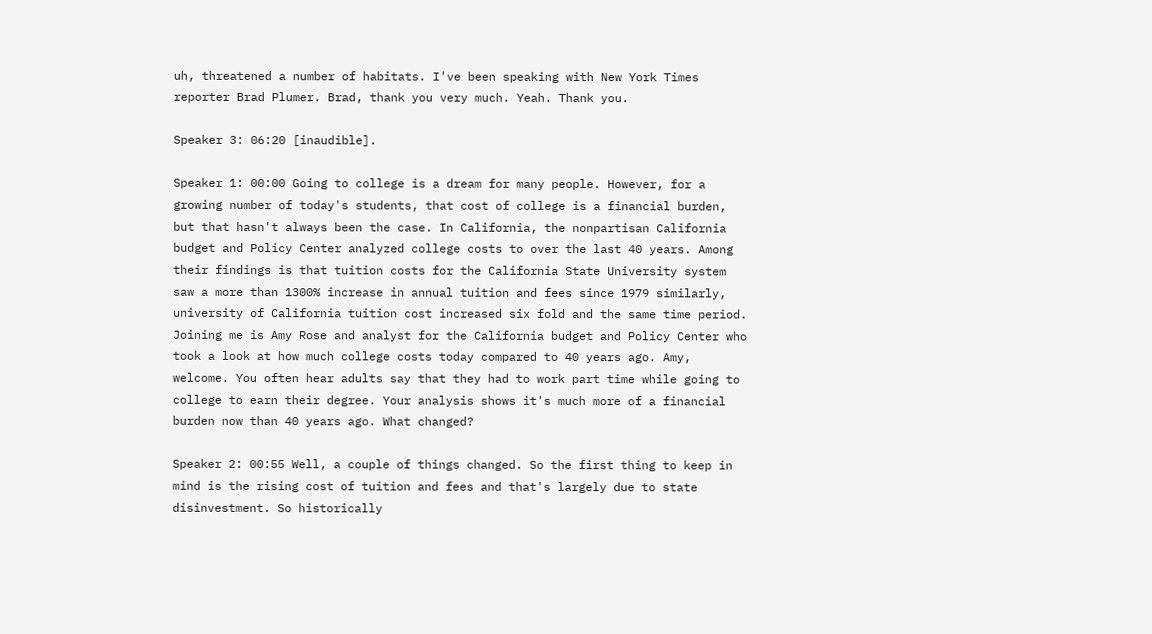uh, threatened a number of habitats. I've been speaking with New York Times reporter Brad Plumer. Brad, thank you very much. Yeah. Thank you.

Speaker 3: 06:20 [inaudible].

Speaker 1: 00:00 Going to college is a dream for many people. However, for a growing number of today's students, that cost of college is a financial burden, but that hasn't always been the case. In California, the nonpartisan California budget and Policy Center analyzed college costs to over the last 40 years. Among their findings is that tuition costs for the California State University system saw a more than 1300% increase in annual tuition and fees since 1979 similarly, university of California tuition cost increased six fold and the same time period. Joining me is Amy Rose and analyst for the California budget and Policy Center who took a look at how much college costs today compared to 40 years ago. Amy, welcome. You often hear adults say that they had to work part time while going to college to earn their degree. Your analysis shows it's much more of a financial burden now than 40 years ago. What changed?

Speaker 2: 00:55 Well, a couple of things changed. So the first thing to keep in mind is the rising cost of tuition and fees and that's largely due to state disinvestment. So historically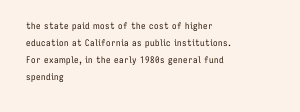the state paid most of the cost of higher education at California as public institutions. For example, in the early 1980s general fund spending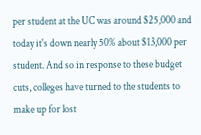per student at the UC was around $25,000 and today it's down nearly 50% about $13,000 per student. And so in response to these budget cuts, colleges have turned to the students to make up for lost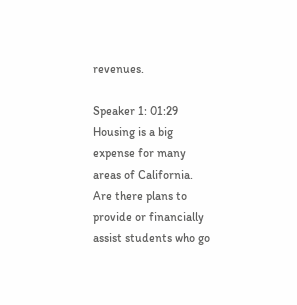revenues.

Speaker 1: 01:29 Housing is a big expense for many areas of California. Are there plans to provide or financially assist students who go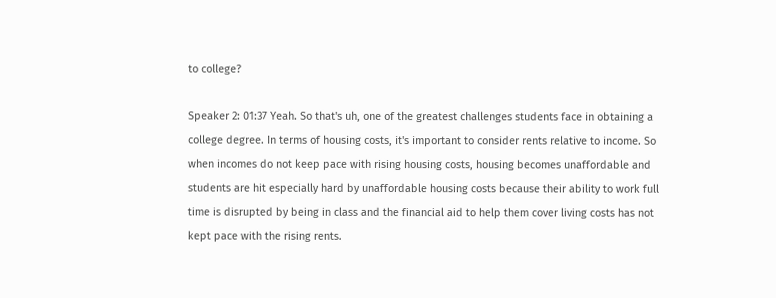to college?

Speaker 2: 01:37 Yeah. So that's uh, one of the greatest challenges students face in obtaining a college degree. In terms of housing costs, it's important to consider rents relative to income. So when incomes do not keep pace with rising housing costs, housing becomes unaffordable and students are hit especially hard by unaffordable housing costs because their ability to work full time is disrupted by being in class and the financial aid to help them cover living costs has not kept pace with the rising rents.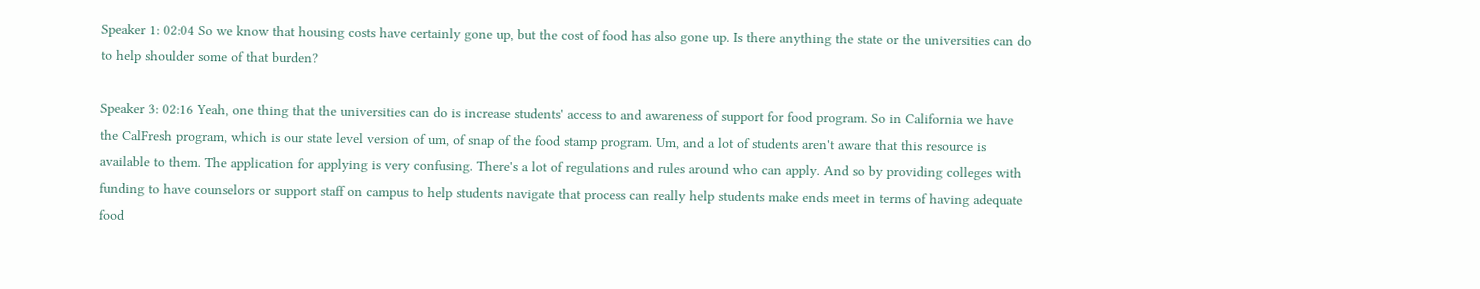Speaker 1: 02:04 So we know that housing costs have certainly gone up, but the cost of food has also gone up. Is there anything the state or the universities can do to help shoulder some of that burden?

Speaker 3: 02:16 Yeah, one thing that the universities can do is increase students' access to and awareness of support for food program. So in California we have the CalFresh program, which is our state level version of um, of snap of the food stamp program. Um, and a lot of students aren't aware that this resource is available to them. The application for applying is very confusing. There's a lot of regulations and rules around who can apply. And so by providing colleges with funding to have counselors or support staff on campus to help students navigate that process can really help students make ends meet in terms of having adequate food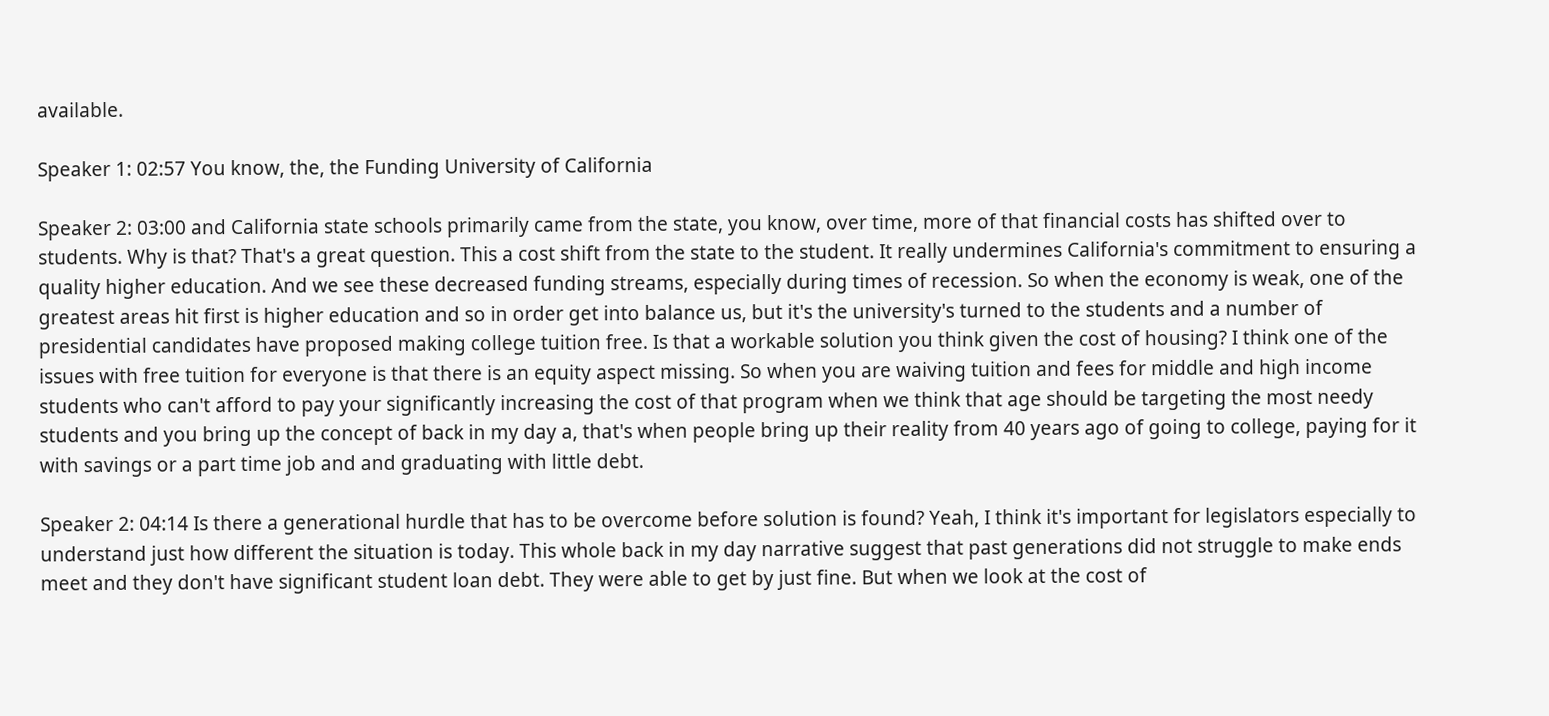available.

Speaker 1: 02:57 You know, the, the Funding University of California

Speaker 2: 03:00 and California state schools primarily came from the state, you know, over time, more of that financial costs has shifted over to students. Why is that? That's a great question. This a cost shift from the state to the student. It really undermines California's commitment to ensuring a quality higher education. And we see these decreased funding streams, especially during times of recession. So when the economy is weak, one of the greatest areas hit first is higher education and so in order get into balance us, but it's the university's turned to the students and a number of presidential candidates have proposed making college tuition free. Is that a workable solution you think given the cost of housing? I think one of the issues with free tuition for everyone is that there is an equity aspect missing. So when you are waiving tuition and fees for middle and high income students who can't afford to pay your significantly increasing the cost of that program when we think that age should be targeting the most needy students and you bring up the concept of back in my day a, that's when people bring up their reality from 40 years ago of going to college, paying for it with savings or a part time job and and graduating with little debt.

Speaker 2: 04:14 Is there a generational hurdle that has to be overcome before solution is found? Yeah, I think it's important for legislators especially to understand just how different the situation is today. This whole back in my day narrative suggest that past generations did not struggle to make ends meet and they don't have significant student loan debt. They were able to get by just fine. But when we look at the cost of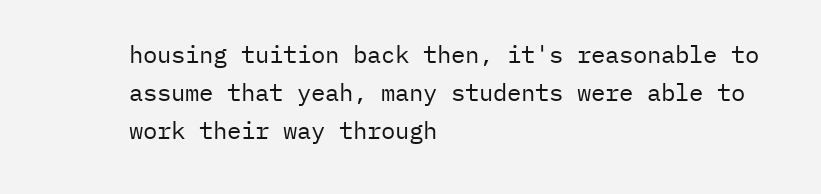housing tuition back then, it's reasonable to assume that yeah, many students were able to work their way through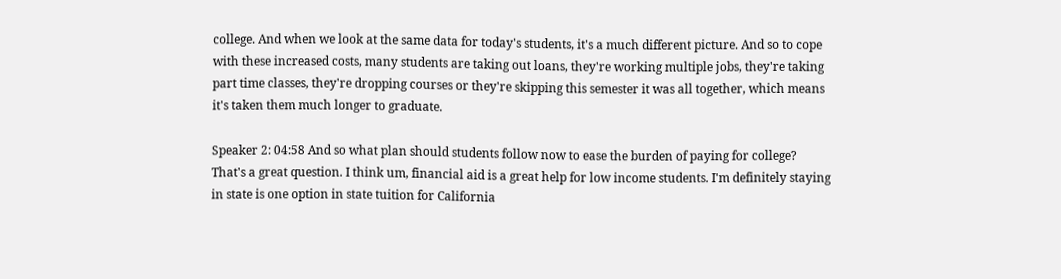college. And when we look at the same data for today's students, it's a much different picture. And so to cope with these increased costs, many students are taking out loans, they're working multiple jobs, they're taking part time classes, they're dropping courses or they're skipping this semester it was all together, which means it's taken them much longer to graduate.

Speaker 2: 04:58 And so what plan should students follow now to ease the burden of paying for college? That's a great question. I think um, financial aid is a great help for low income students. I'm definitely staying in state is one option in state tuition for California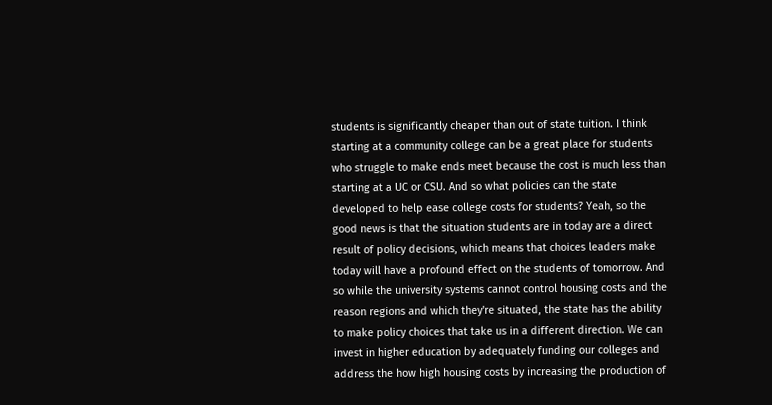students is significantly cheaper than out of state tuition. I think starting at a community college can be a great place for students who struggle to make ends meet because the cost is much less than starting at a UC or CSU. And so what policies can the state developed to help ease college costs for students? Yeah, so the good news is that the situation students are in today are a direct result of policy decisions, which means that choices leaders make today will have a profound effect on the students of tomorrow. And so while the university systems cannot control housing costs and the reason regions and which they're situated, the state has the ability to make policy choices that take us in a different direction. We can invest in higher education by adequately funding our colleges and address the how high housing costs by increasing the production of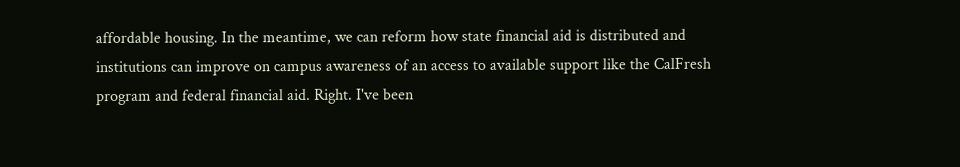affordable housing. In the meantime, we can reform how state financial aid is distributed and institutions can improve on campus awareness of an access to available support like the CalFresh program and federal financial aid. Right. I've been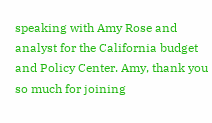speaking with Amy Rose and analyst for the California budget and Policy Center. Amy, thank you so much for joining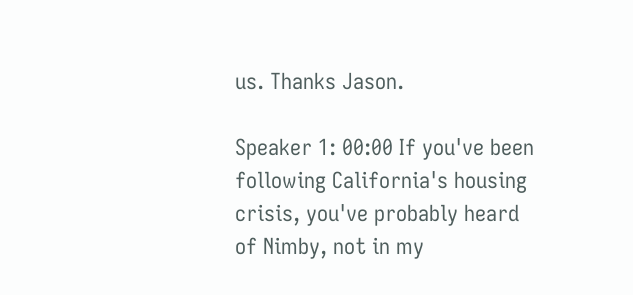us. Thanks Jason.

Speaker 1: 00:00 If you've been following California's housing crisis, you've probably heard of Nimby, not in my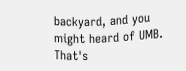backyard, and you might heard of UMB. That's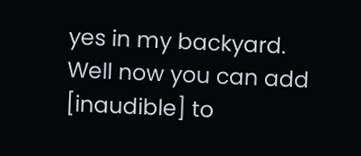yes in my backyard. Well now you can add [inaudible] to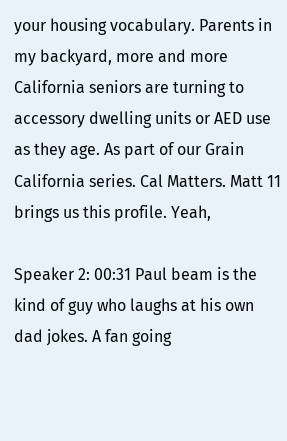your housing vocabulary. Parents in my backyard, more and more California seniors are turning to accessory dwelling units or AED use as they age. As part of our Grain California series. Cal Matters. Matt 11 brings us this profile. Yeah,

Speaker 2: 00:31 Paul beam is the kind of guy who laughs at his own dad jokes. A fan going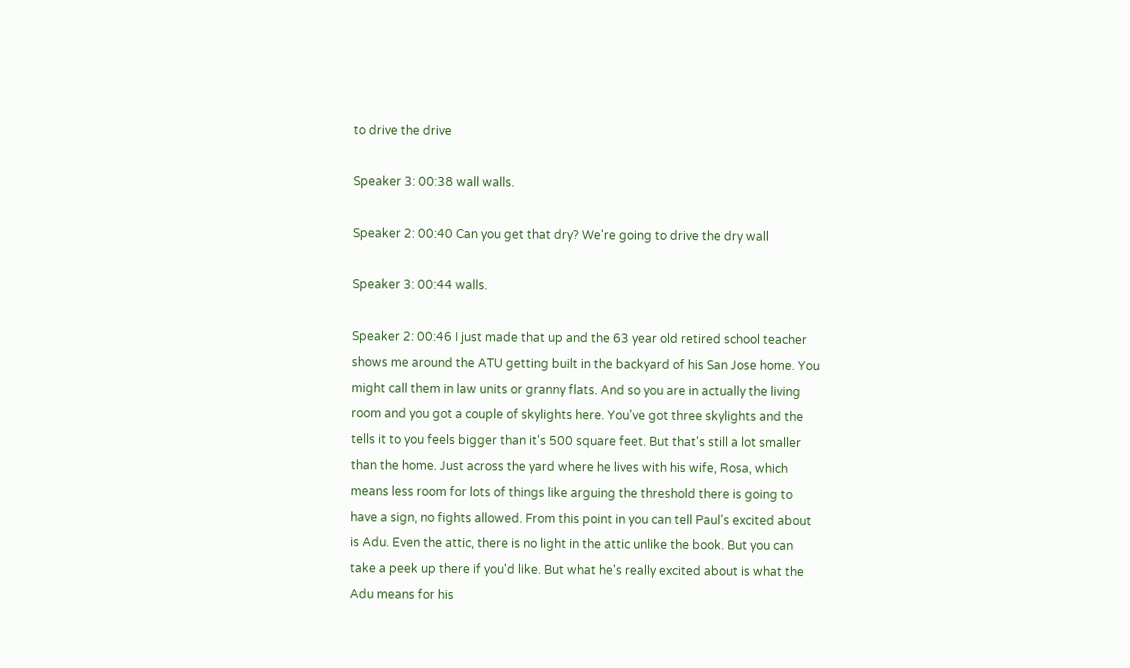to drive the drive

Speaker 3: 00:38 wall walls.

Speaker 2: 00:40 Can you get that dry? We're going to drive the dry wall

Speaker 3: 00:44 walls.

Speaker 2: 00:46 I just made that up and the 63 year old retired school teacher shows me around the ATU getting built in the backyard of his San Jose home. You might call them in law units or granny flats. And so you are in actually the living room and you got a couple of skylights here. You've got three skylights and the tells it to you feels bigger than it's 500 square feet. But that's still a lot smaller than the home. Just across the yard where he lives with his wife, Rosa, which means less room for lots of things like arguing the threshold there is going to have a sign, no fights allowed. From this point in you can tell Paul's excited about is Adu. Even the attic, there is no light in the attic unlike the book. But you can take a peek up there if you'd like. But what he's really excited about is what the Adu means for his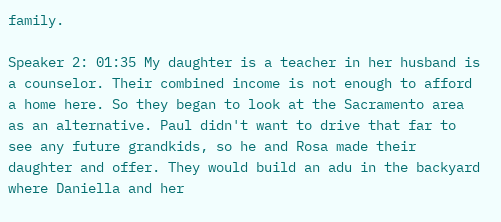family.

Speaker 2: 01:35 My daughter is a teacher in her husband is a counselor. Their combined income is not enough to afford a home here. So they began to look at the Sacramento area as an alternative. Paul didn't want to drive that far to see any future grandkids, so he and Rosa made their daughter and offer. They would build an adu in the backyard where Daniella and her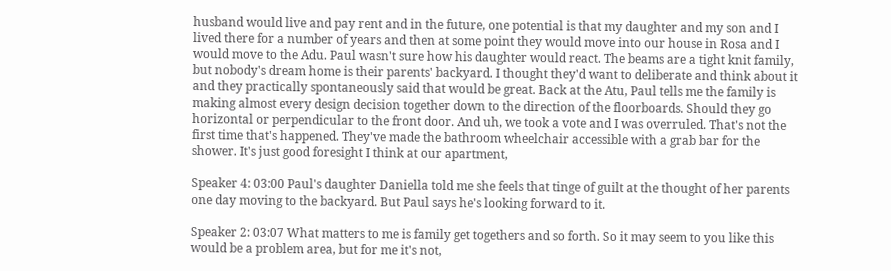husband would live and pay rent and in the future, one potential is that my daughter and my son and I lived there for a number of years and then at some point they would move into our house in Rosa and I would move to the Adu. Paul wasn't sure how his daughter would react. The beams are a tight knit family, but nobody's dream home is their parents' backyard. I thought they'd want to deliberate and think about it and they practically spontaneously said that would be great. Back at the Atu, Paul tells me the family is making almost every design decision together down to the direction of the floorboards. Should they go horizontal or perpendicular to the front door. And uh, we took a vote and I was overruled. That's not the first time that's happened. They've made the bathroom wheelchair accessible with a grab bar for the shower. It's just good foresight I think at our apartment,

Speaker 4: 03:00 Paul's daughter Daniella told me she feels that tinge of guilt at the thought of her parents one day moving to the backyard. But Paul says he's looking forward to it.

Speaker 2: 03:07 What matters to me is family get togethers and so forth. So it may seem to you like this would be a problem area, but for me it's not,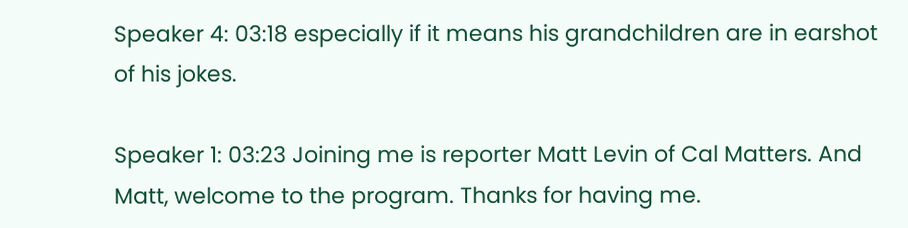Speaker 4: 03:18 especially if it means his grandchildren are in earshot of his jokes.

Speaker 1: 03:23 Joining me is reporter Matt Levin of Cal Matters. And Matt, welcome to the program. Thanks for having me.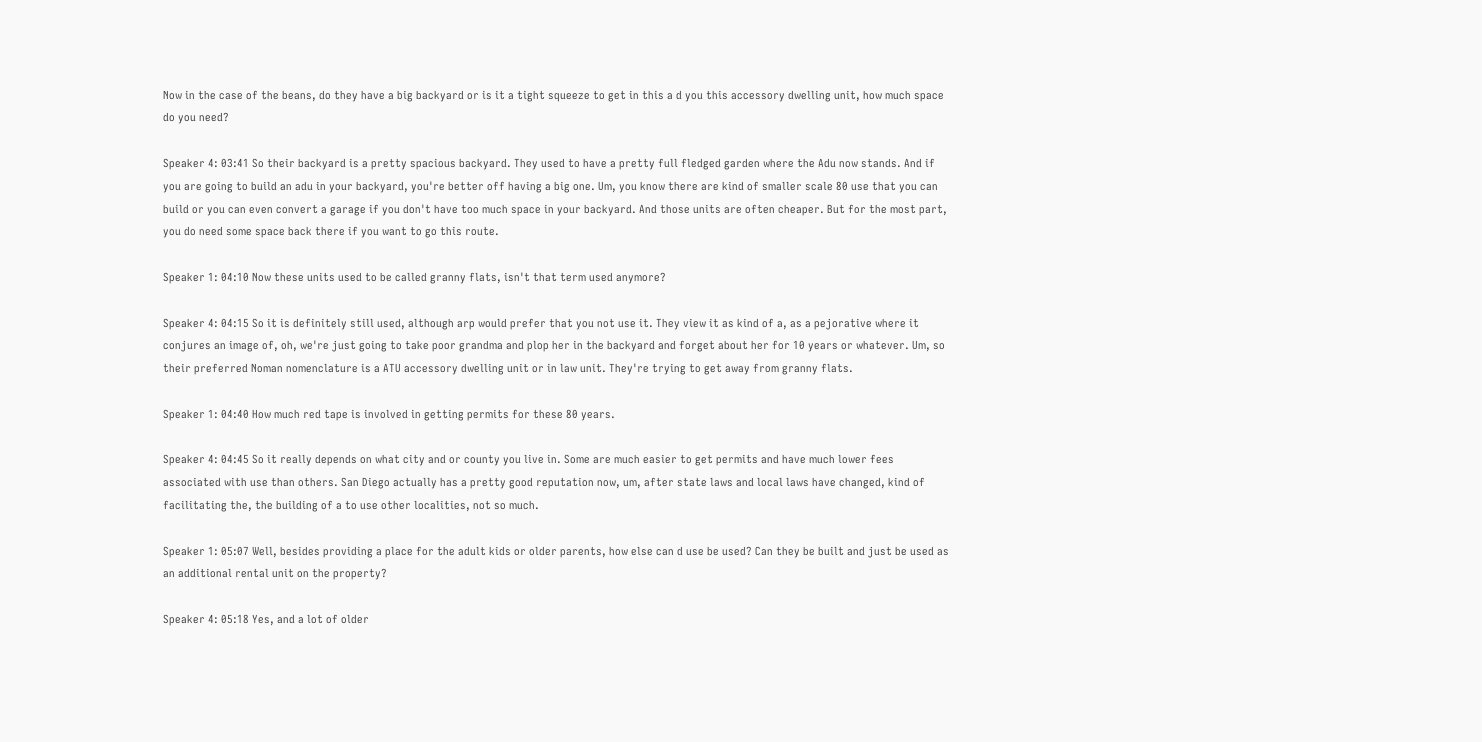Now in the case of the beans, do they have a big backyard or is it a tight squeeze to get in this a d you this accessory dwelling unit, how much space do you need?

Speaker 4: 03:41 So their backyard is a pretty spacious backyard. They used to have a pretty full fledged garden where the Adu now stands. And if you are going to build an adu in your backyard, you're better off having a big one. Um, you know there are kind of smaller scale 80 use that you can build or you can even convert a garage if you don't have too much space in your backyard. And those units are often cheaper. But for the most part, you do need some space back there if you want to go this route.

Speaker 1: 04:10 Now these units used to be called granny flats, isn't that term used anymore?

Speaker 4: 04:15 So it is definitely still used, although arp would prefer that you not use it. They view it as kind of a, as a pejorative where it conjures an image of, oh, we're just going to take poor grandma and plop her in the backyard and forget about her for 10 years or whatever. Um, so their preferred Noman nomenclature is a ATU accessory dwelling unit or in law unit. They're trying to get away from granny flats.

Speaker 1: 04:40 How much red tape is involved in getting permits for these 80 years.

Speaker 4: 04:45 So it really depends on what city and or county you live in. Some are much easier to get permits and have much lower fees associated with use than others. San Diego actually has a pretty good reputation now, um, after state laws and local laws have changed, kind of facilitating the, the building of a to use other localities, not so much.

Speaker 1: 05:07 Well, besides providing a place for the adult kids or older parents, how else can d use be used? Can they be built and just be used as an additional rental unit on the property?

Speaker 4: 05:18 Yes, and a lot of older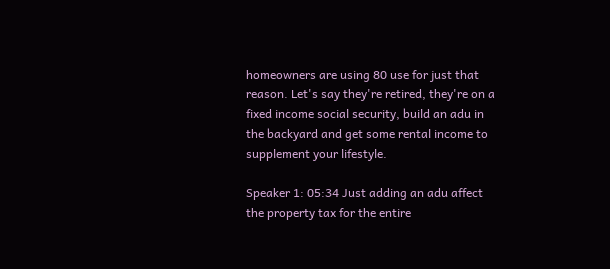homeowners are using 80 use for just that reason. Let's say they're retired, they're on a fixed income social security, build an adu in the backyard and get some rental income to supplement your lifestyle.

Speaker 1: 05:34 Just adding an adu affect the property tax for the entire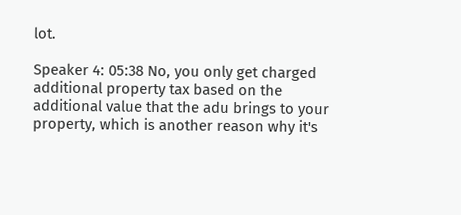lot.

Speaker 4: 05:38 No, you only get charged additional property tax based on the additional value that the adu brings to your property, which is another reason why it's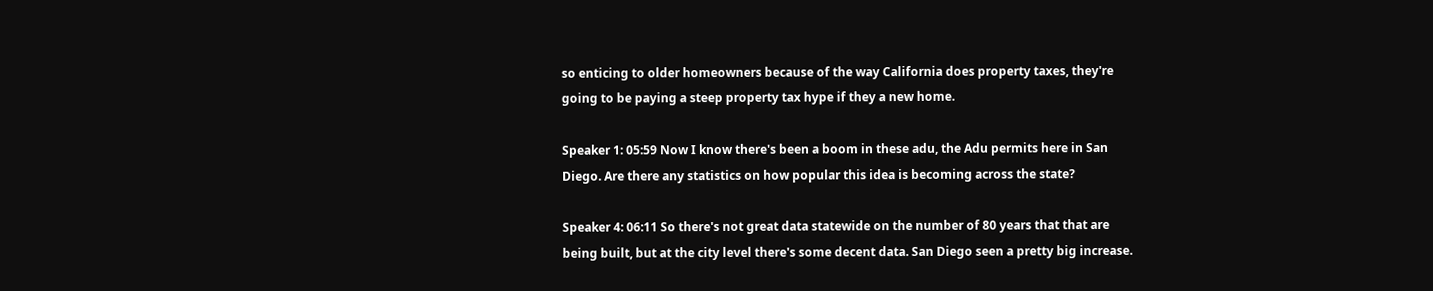so enticing to older homeowners because of the way California does property taxes, they're going to be paying a steep property tax hype if they a new home.

Speaker 1: 05:59 Now I know there's been a boom in these adu, the Adu permits here in San Diego. Are there any statistics on how popular this idea is becoming across the state?

Speaker 4: 06:11 So there's not great data statewide on the number of 80 years that that are being built, but at the city level there's some decent data. San Diego seen a pretty big increase.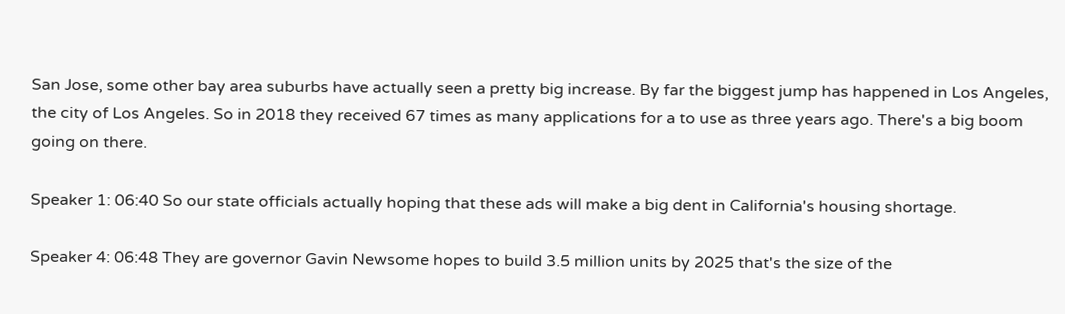San Jose, some other bay area suburbs have actually seen a pretty big increase. By far the biggest jump has happened in Los Angeles, the city of Los Angeles. So in 2018 they received 67 times as many applications for a to use as three years ago. There's a big boom going on there.

Speaker 1: 06:40 So our state officials actually hoping that these ads will make a big dent in California's housing shortage.

Speaker 4: 06:48 They are governor Gavin Newsome hopes to build 3.5 million units by 2025 that's the size of the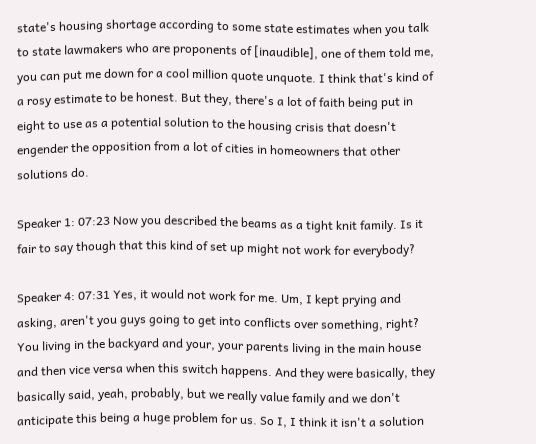state's housing shortage according to some state estimates when you talk to state lawmakers who are proponents of [inaudible], one of them told me, you can put me down for a cool million quote unquote. I think that's kind of a rosy estimate to be honest. But they, there's a lot of faith being put in eight to use as a potential solution to the housing crisis that doesn't engender the opposition from a lot of cities in homeowners that other solutions do.

Speaker 1: 07:23 Now you described the beams as a tight knit family. Is it fair to say though that this kind of set up might not work for everybody?

Speaker 4: 07:31 Yes, it would not work for me. Um, I kept prying and asking, aren't you guys going to get into conflicts over something, right? You living in the backyard and your, your parents living in the main house and then vice versa when this switch happens. And they were basically, they basically said, yeah, probably, but we really value family and we don't anticipate this being a huge problem for us. So I, I think it isn't a solution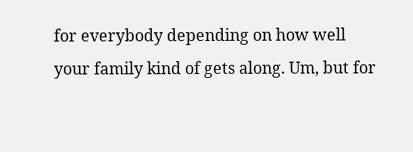for everybody depending on how well your family kind of gets along. Um, but for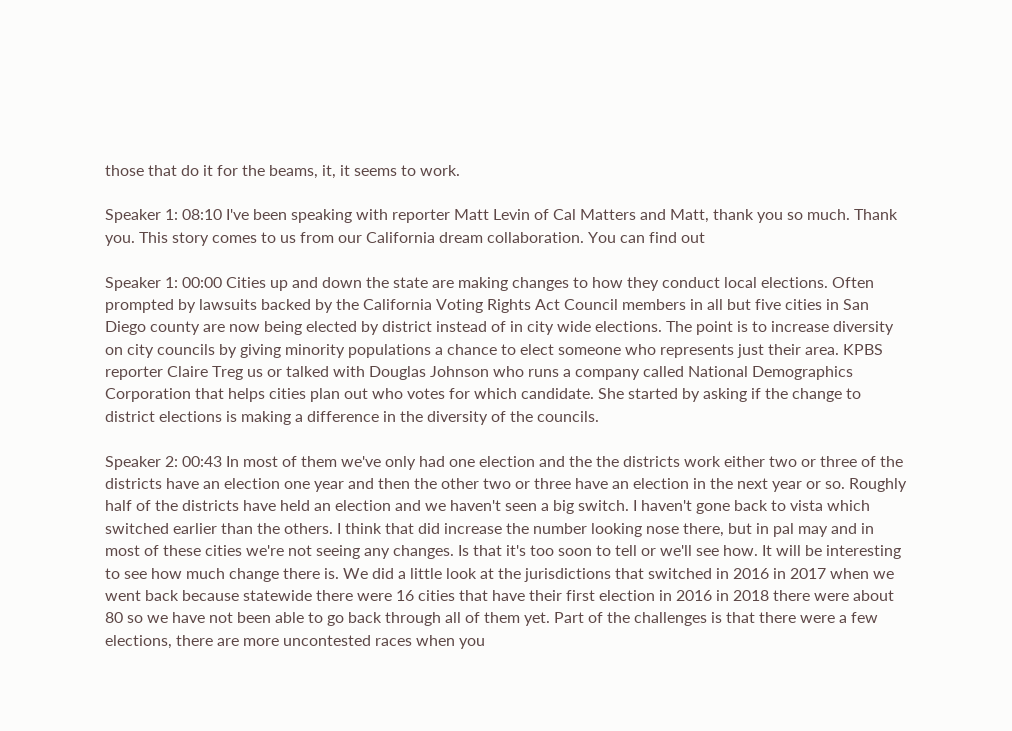those that do it for the beams, it, it seems to work.

Speaker 1: 08:10 I've been speaking with reporter Matt Levin of Cal Matters and Matt, thank you so much. Thank you. This story comes to us from our California dream collaboration. You can find out

Speaker 1: 00:00 Cities up and down the state are making changes to how they conduct local elections. Often prompted by lawsuits backed by the California Voting Rights Act Council members in all but five cities in San Diego county are now being elected by district instead of in city wide elections. The point is to increase diversity on city councils by giving minority populations a chance to elect someone who represents just their area. KPBS reporter Claire Treg us or talked with Douglas Johnson who runs a company called National Demographics Corporation that helps cities plan out who votes for which candidate. She started by asking if the change to district elections is making a difference in the diversity of the councils.

Speaker 2: 00:43 In most of them we've only had one election and the the districts work either two or three of the districts have an election one year and then the other two or three have an election in the next year or so. Roughly half of the districts have held an election and we haven't seen a big switch. I haven't gone back to vista which switched earlier than the others. I think that did increase the number looking nose there, but in pal may and in most of these cities we're not seeing any changes. Is that it's too soon to tell or we'll see how. It will be interesting to see how much change there is. We did a little look at the jurisdictions that switched in 2016 in 2017 when we went back because statewide there were 16 cities that have their first election in 2016 in 2018 there were about 80 so we have not been able to go back through all of them yet. Part of the challenges is that there were a few elections, there are more uncontested races when you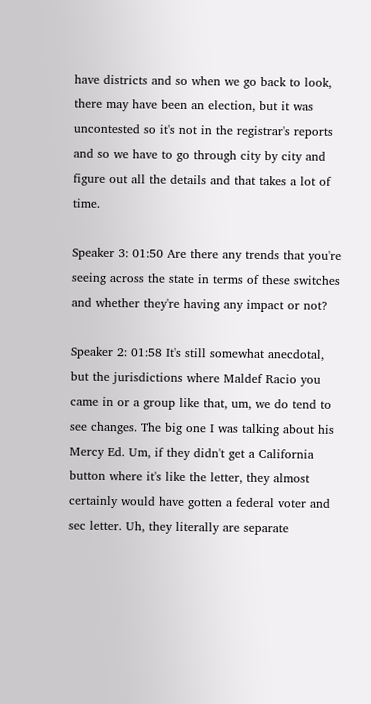have districts and so when we go back to look, there may have been an election, but it was uncontested so it's not in the registrar's reports and so we have to go through city by city and figure out all the details and that takes a lot of time.

Speaker 3: 01:50 Are there any trends that you're seeing across the state in terms of these switches and whether they're having any impact or not?

Speaker 2: 01:58 It's still somewhat anecdotal, but the jurisdictions where Maldef Racio you came in or a group like that, um, we do tend to see changes. The big one I was talking about his Mercy Ed. Um, if they didn't get a California button where it's like the letter, they almost certainly would have gotten a federal voter and sec letter. Uh, they literally are separate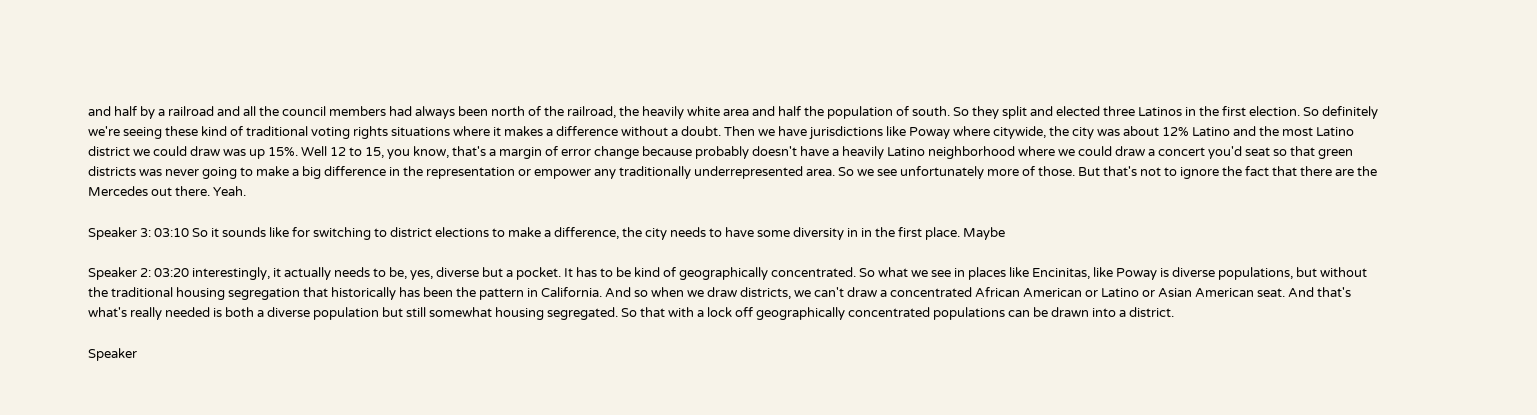and half by a railroad and all the council members had always been north of the railroad, the heavily white area and half the population of south. So they split and elected three Latinos in the first election. So definitely we're seeing these kind of traditional voting rights situations where it makes a difference without a doubt. Then we have jurisdictions like Poway where citywide, the city was about 12% Latino and the most Latino district we could draw was up 15%. Well 12 to 15, you know, that's a margin of error change because probably doesn't have a heavily Latino neighborhood where we could draw a concert you'd seat so that green districts was never going to make a big difference in the representation or empower any traditionally underrepresented area. So we see unfortunately more of those. But that's not to ignore the fact that there are the Mercedes out there. Yeah.

Speaker 3: 03:10 So it sounds like for switching to district elections to make a difference, the city needs to have some diversity in in the first place. Maybe

Speaker 2: 03:20 interestingly, it actually needs to be, yes, diverse but a pocket. It has to be kind of geographically concentrated. So what we see in places like Encinitas, like Poway is diverse populations, but without the traditional housing segregation that historically has been the pattern in California. And so when we draw districts, we can't draw a concentrated African American or Latino or Asian American seat. And that's what's really needed is both a diverse population but still somewhat housing segregated. So that with a lock off geographically concentrated populations can be drawn into a district.

Speaker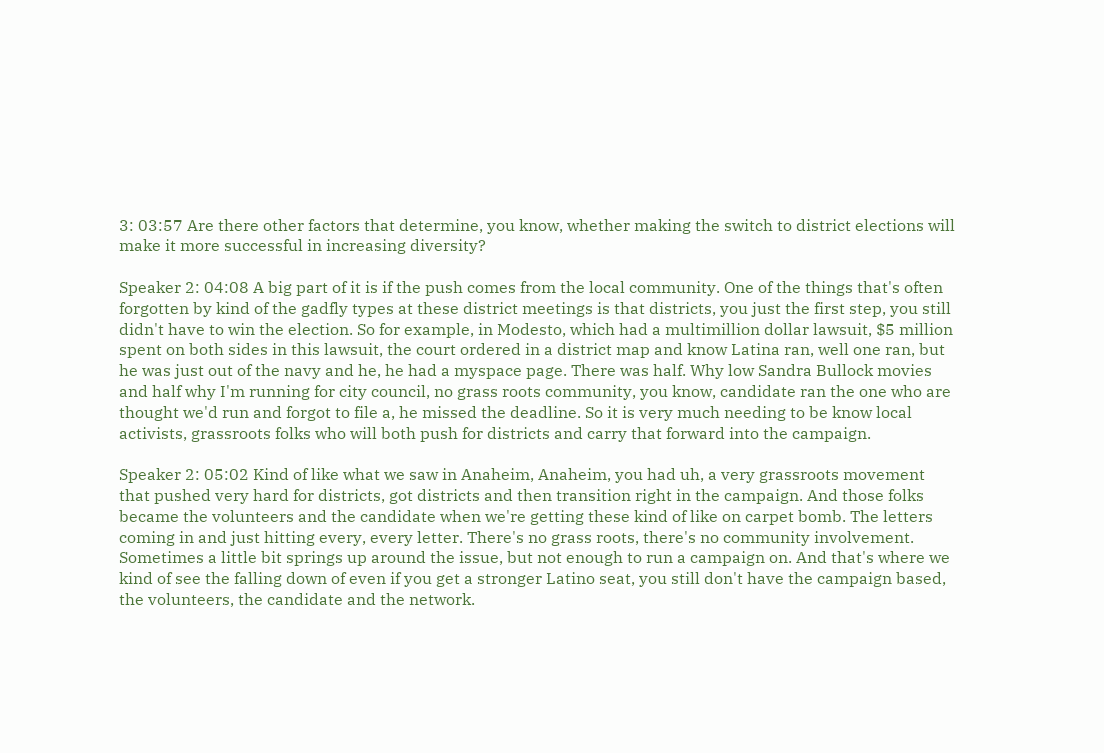3: 03:57 Are there other factors that determine, you know, whether making the switch to district elections will make it more successful in increasing diversity?

Speaker 2: 04:08 A big part of it is if the push comes from the local community. One of the things that's often forgotten by kind of the gadfly types at these district meetings is that districts, you just the first step, you still didn't have to win the election. So for example, in Modesto, which had a multimillion dollar lawsuit, $5 million spent on both sides in this lawsuit, the court ordered in a district map and know Latina ran, well one ran, but he was just out of the navy and he, he had a myspace page. There was half. Why low Sandra Bullock movies and half why I'm running for city council, no grass roots community, you know, candidate ran the one who are thought we'd run and forgot to file a, he missed the deadline. So it is very much needing to be know local activists, grassroots folks who will both push for districts and carry that forward into the campaign.

Speaker 2: 05:02 Kind of like what we saw in Anaheim, Anaheim, you had uh, a very grassroots movement that pushed very hard for districts, got districts and then transition right in the campaign. And those folks became the volunteers and the candidate when we're getting these kind of like on carpet bomb. The letters coming in and just hitting every, every letter. There's no grass roots, there's no community involvement. Sometimes a little bit springs up around the issue, but not enough to run a campaign on. And that's where we kind of see the falling down of even if you get a stronger Latino seat, you still don't have the campaign based, the volunteers, the candidate and the network.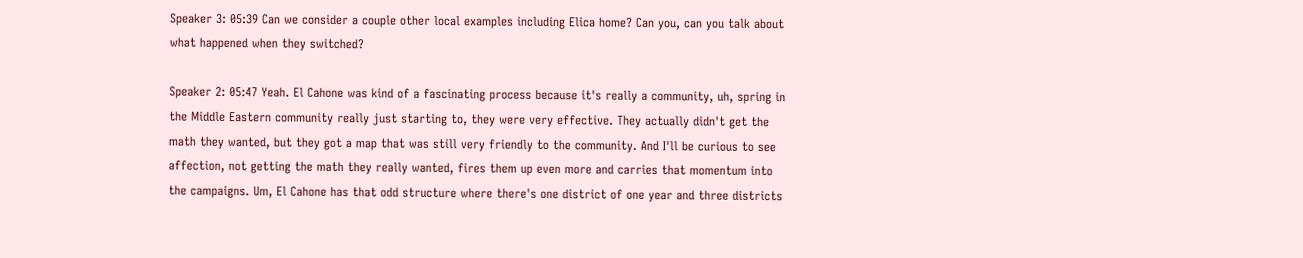Speaker 3: 05:39 Can we consider a couple other local examples including Elica home? Can you, can you talk about what happened when they switched?

Speaker 2: 05:47 Yeah. El Cahone was kind of a fascinating process because it's really a community, uh, spring in the Middle Eastern community really just starting to, they were very effective. They actually didn't get the math they wanted, but they got a map that was still very friendly to the community. And I'll be curious to see affection, not getting the math they really wanted, fires them up even more and carries that momentum into the campaigns. Um, El Cahone has that odd structure where there's one district of one year and three districts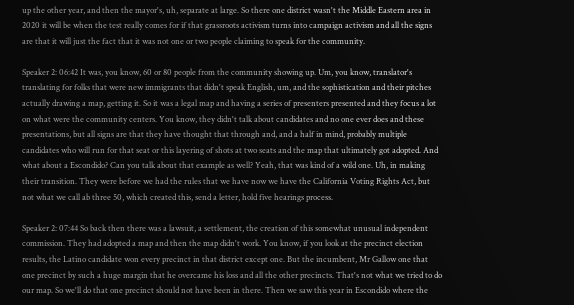up the other year, and then the mayor's, uh, separate at large. So there one district wasn't the Middle Eastern area in 2020 it will be when the test really comes for if that grassroots activism turns into campaign activism and all the signs are that it will just the fact that it was not one or two people claiming to speak for the community.

Speaker 2: 06:42 It was, you know, 60 or 80 people from the community showing up. Um, you know, translator's translating for folks that were new immigrants that didn't speak English, um, and the sophistication and their pitches actually drawing a map, getting it. So it was a legal map and having a series of presenters presented and they focus a lot on what were the community centers. You know, they didn't talk about candidates and no one ever does and these presentations, but all signs are that they have thought that through and, and a half in mind, probably multiple candidates who will run for that seat or this layering of shots at two seats and the map that ultimately got adopted. And what about a Escondido? Can you talk about that example as well? Yeah, that was kind of a wild one. Uh, in making their transition. They were before we had the rules that we have now we have the California Voting Rights Act, but not what we call ab three 50, which created this, send a letter, hold five hearings process.

Speaker 2: 07:44 So back then there was a lawsuit, a settlement, the creation of this somewhat unusual independent commission. They had adopted a map and then the map didn't work. You know, if you look at the precinct election results, the Latino candidate won every precinct in that district except one. But the incumbent, Mr Gallow one that one precinct by such a huge margin that he overcame his loss and all the other precincts. That's not what we tried to do our map. So we'll do that one precinct should not have been in there. Then we saw this year in Escondido where the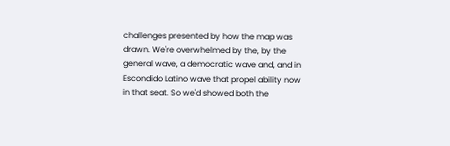challenges presented by how the map was drawn. We're overwhelmed by the, by the general wave, a democratic wave and, and in Escondido Latino wave that propel ability now in that seat. So we'd showed both the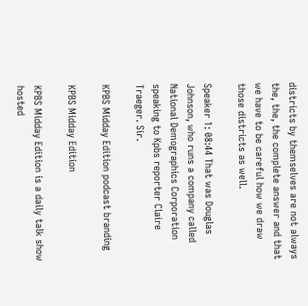districts by themselves are not always the, the, the complete answer and that we have to be careful how we draw those districts as well.

Speaker 1: 08:44 That was Douglas Johnson, who runs a company called National Demographics Corporation speaking to Kpbs reporter Claire Traeger. Sir.

KPBS Midday Edition podcast branding

KPBS Midday Edition

KPBS Midday Edition is a daily talk show hosted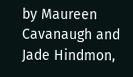by Maureen Cavanaugh and Jade Hindmon,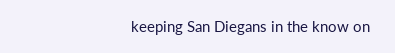keeping San Diegans in the know on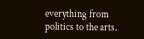everything from politics to the arts.